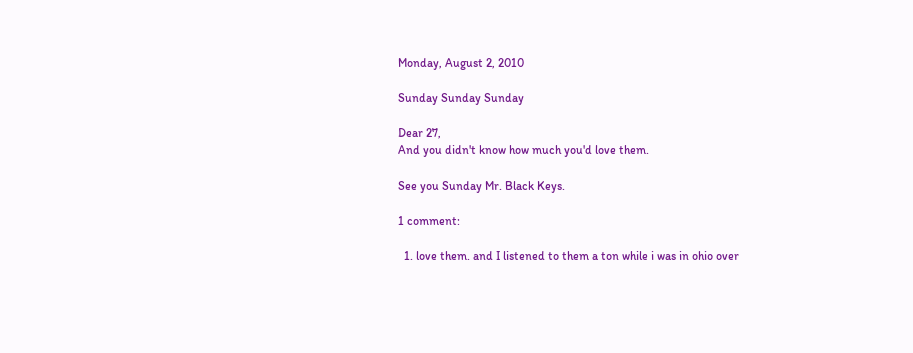Monday, August 2, 2010

Sunday Sunday Sunday

Dear 27,
And you didn't know how much you'd love them.

See you Sunday Mr. Black Keys.

1 comment:

  1. love them. and I listened to them a ton while i was in ohio over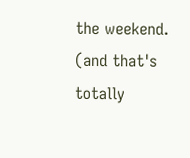the weekend. (and that's totally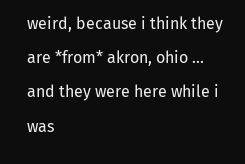weird, because i think they are *from* akron, ohio ... and they were here while i was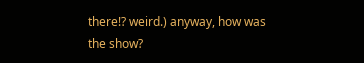there!? weird.) anyway, how was the show?